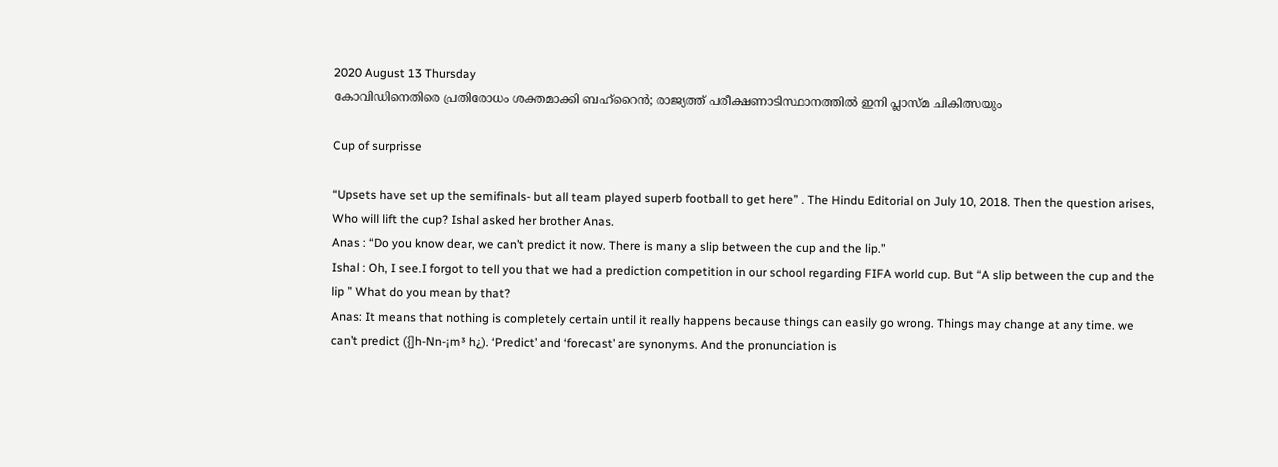2020 August 13 Thursday
കോവിഡിനെതിരെ പ്രതിരോധം ശക്തമാക്കി ബഹ്റൈന്‍; രാജ്യത്ത് പരീക്ഷണാടിസ്ഥാനത്തില്‍ ഇനി പ്ലാസ്മ ചികിത്സയും

Cup of surprisse

“Upsets have set up the semifinals- but all team played superb football to get here” . The Hindu Editorial on July 10, 2018. Then the question arises, Who will lift the cup? Ishal asked her brother Anas.
Anas : “Do you know dear, we can’t predict it now. There is many a slip between the cup and the lip.”
Ishal : Oh, I see.I forgot to tell you that we had a prediction competition in our school regarding FIFA world cup. But “A slip between the cup and the lip ” What do you mean by that?
Anas: It means that nothing is completely certain until it really happens because things can easily go wrong. Things may change at any time. we can’t predict ({]h-Nn-¡m³ h¿). ‘Predict’ and ‘forecast’ are synonyms. And the pronunciation is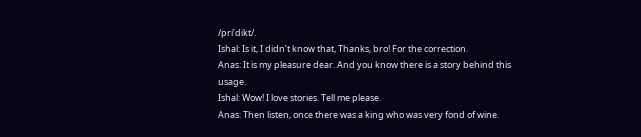/pri’dikt/.
Ishal: Is it, I didn’t know that, Thanks, bro! For the correction.
Anas: It is my pleasure dear. And you know there is a story behind this usage.
Ishal: Wow! I love stories. Tell me please.
Anas: Then listen, once there was a king who was very fond of wine.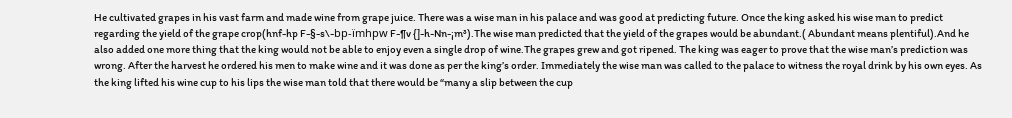He cultivated grapes in his vast farm and made wine from grape juice. There was a wise man in his palace and was good at predicting future. Once the king asked his wise man to predict regarding the yield of the grape crop(hnf-hp F-§-s\-bp-ïmhpw F-¶v {]-h-Nn-¡m³).The wise man predicted that the yield of the grapes would be abundant.( Abundant means plentiful).And he also added one more thing that the king would not be able to enjoy even a single drop of wine.The grapes grew and got ripened. The king was eager to prove that the wise man’s prediction was wrong. After the harvest he ordered his men to make wine and it was done as per the king’s order. Immediately the wise man was called to the palace to witness the royal drink by his own eyes. As the king lifted his wine cup to his lips the wise man told that there would be “many a slip between the cup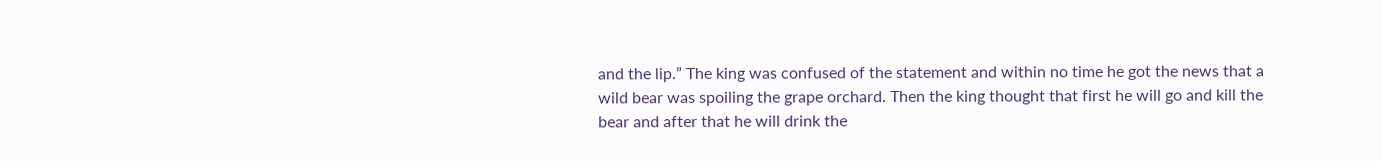and the lip.” The king was confused of the statement and within no time he got the news that a wild bear was spoiling the grape orchard. Then the king thought that first he will go and kill the bear and after that he will drink the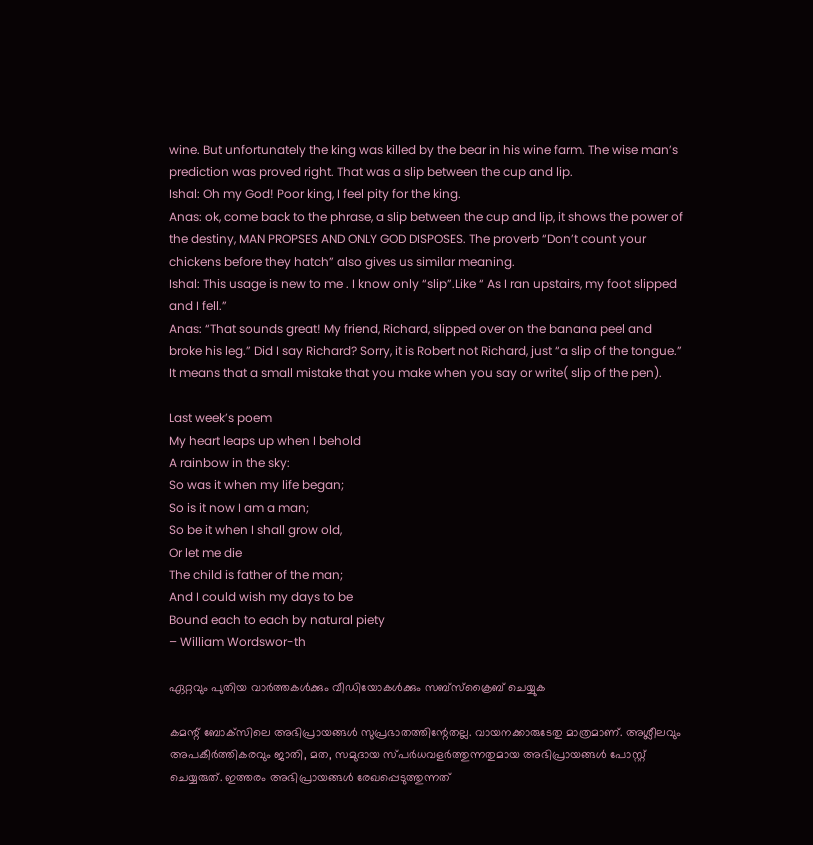wine. But unfortunately the king was killed by the bear in his wine farm. The wise man’s prediction was proved right. That was a slip between the cup and lip.
Ishal: Oh my God! Poor king, I feel pity for the king.
Anas: ok, come back to the phrase, a slip between the cup and lip, it shows the power of the destiny, MAN PROPSES AND ONLY GOD DISPOSES. The proverb “Don’t count your chickens before they hatch” also gives us similar meaning.
Ishal: This usage is new to me . I know only “slip”.Like “ As I ran upstairs, my foot slipped and I fell.”
Anas: “That sounds great! My friend, Richard, slipped over on the banana peel and broke his leg.” Did I say Richard? Sorry, it is Robert not Richard, just “a slip of the tongue.” It means that a small mistake that you make when you say or write( slip of the pen).

Last week’s poem
My heart leaps up when I behold
A rainbow in the sky:
So was it when my life began;
So is it now I am a man;
So be it when I shall grow old,
Or let me die
The child is father of the man;
And I could wish my days to be
Bound each to each by natural piety
– William Wordswor-th

ഏറ്റവും പുതിയ വാർത്തകൾക്കും വീഡിയോകൾക്കും സബ്‌സ്ക്രൈബ് ചെയ്യുക

കമന്റ് ബോക്‌സിലെ അഭിപ്രായങ്ങള്‍ സുപ്രഭാതത്തിന്റേതല്ല. വായനക്കാരുടേതു മാത്രമാണ്. അശ്ലീലവും അപകീര്‍ത്തികരവും ജാതി, മത, സമുദായ സ്പര്‍ധവളര്‍ത്തുന്നതുമായ അഭിപ്രായങ്ങള്‍ പോസ്റ്റ് ചെയ്യരുത്. ഇത്തരം അഭിപ്രായങ്ങള്‍ രേഖപ്പെടുത്തുന്നത്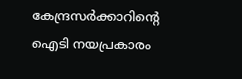കേന്ദ്രസര്‍ക്കാറിന്റെ ഐടി നയപ്രകാരം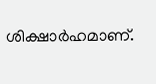ശിക്ഷാര്‍ഹമാണ്.